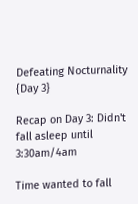Defeating Nocturnality {Day 3}

Recap on Day 3: Didn't fall asleep until 3:30am/4am

Time wanted to fall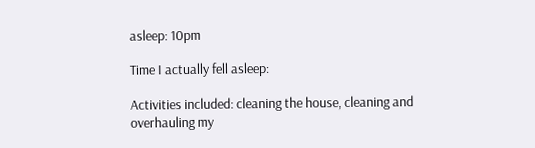asleep: 10pm

Time I actually fell asleep:

Activities included: cleaning the house, cleaning and overhauling my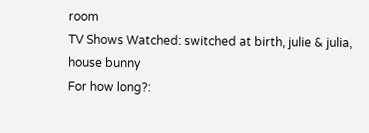room
TV Shows Watched: switched at birth, julie & julia, house bunny
For how long?: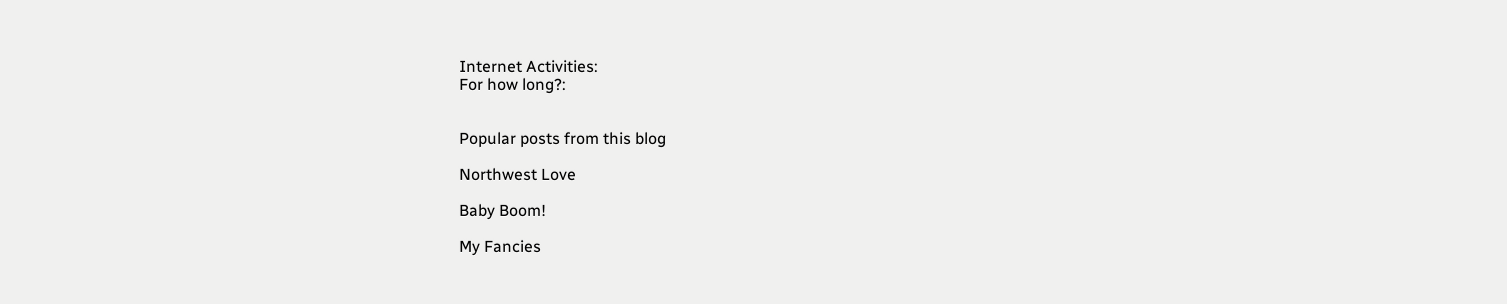Internet Activities:
For how long?:


Popular posts from this blog

Northwest Love

Baby Boom!

My Fancies